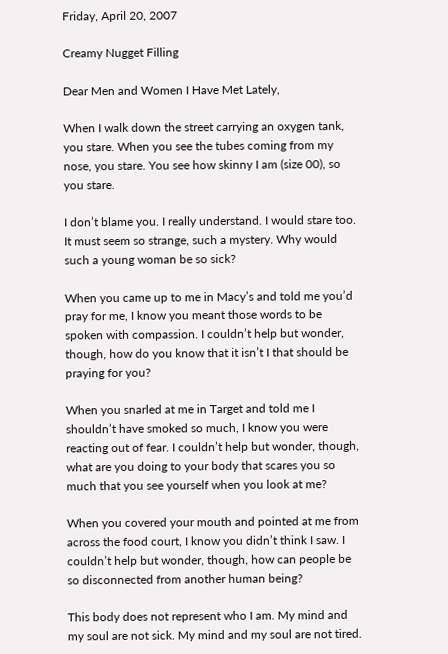Friday, April 20, 2007

Creamy Nugget Filling

Dear Men and Women I Have Met Lately,

When I walk down the street carrying an oxygen tank, you stare. When you see the tubes coming from my nose, you stare. You see how skinny I am (size 00), so you stare.

I don’t blame you. I really understand. I would stare too. It must seem so strange, such a mystery. Why would such a young woman be so sick?

When you came up to me in Macy’s and told me you’d pray for me, I know you meant those words to be spoken with compassion. I couldn’t help but wonder, though, how do you know that it isn’t I that should be praying for you?

When you snarled at me in Target and told me I shouldn’t have smoked so much, I know you were reacting out of fear. I couldn’t help but wonder, though, what are you doing to your body that scares you so much that you see yourself when you look at me?

When you covered your mouth and pointed at me from across the food court, I know you didn’t think I saw. I couldn’t help but wonder, though, how can people be so disconnected from another human being?

This body does not represent who I am. My mind and my soul are not sick. My mind and my soul are not tired.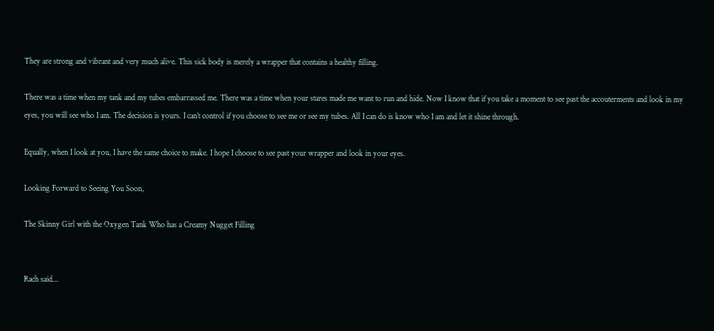They are strong and vibrant and very much alive. This sick body is merely a wrapper that contains a healthy filling.

There was a time when my tank and my tubes embarrassed me. There was a time when your stares made me want to run and hide. Now I know that if you take a moment to see past the accouterments and look in my eyes, you will see who I am. The decision is yours. I can’t control if you choose to see me or see my tubes. All I can do is know who I am and let it shine through.

Equally, when I look at you, I have the same choice to make. I hope I choose to see past your wrapper and look in your eyes.

Looking Forward to Seeing You Soon,

The Skinny Girl with the Oxygen Tank Who has a Creamy Nugget Filling


Rach said...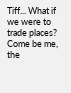Tiff... What if we were to trade places? Come be me, the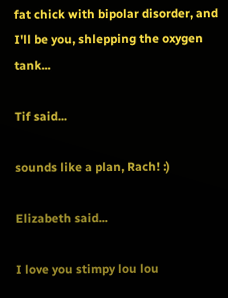fat chick with bipolar disorder, and I'll be you, shlepping the oxygen tank...

Tif said...

sounds like a plan, Rach! :)

Elizabeth said...

I love you stimpy lou lou